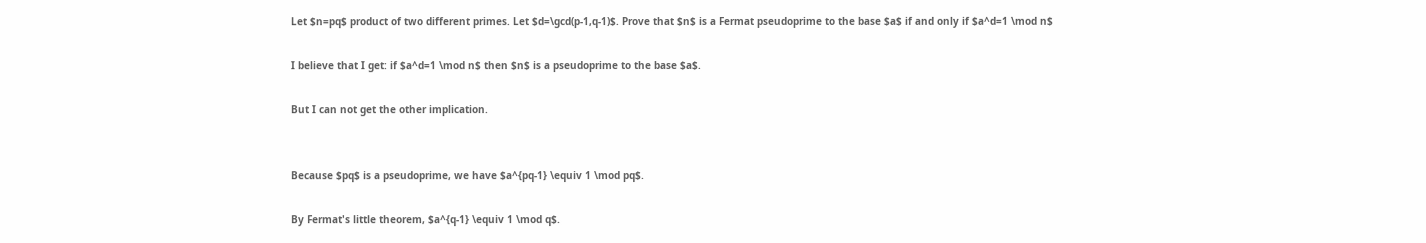Let $n=pq$ product of two different primes. Let $d=\gcd(p-1,q-1)$. Prove that $n$ is a Fermat pseudoprime to the base $a$ if and only if $a^d=1 \mod n$

I believe that I get: if $a^d=1 \mod n$ then $n$ is a pseudoprime to the base $a$.

But I can not get the other implication.


Because $pq$ is a pseudoprime, we have $a^{pq-1} \equiv 1 \mod pq$.

By Fermat's little theorem, $a^{q-1} \equiv 1 \mod q$.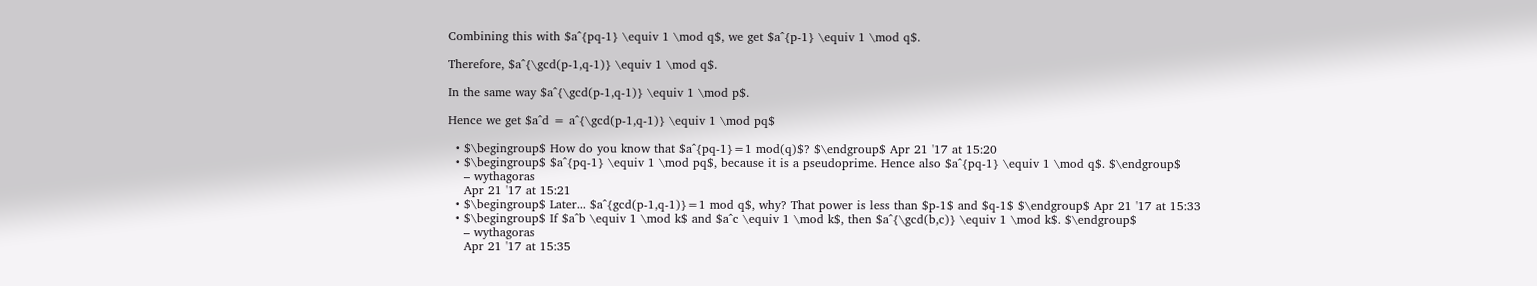Combining this with $a^{pq-1} \equiv 1 \mod q$, we get $a^{p-1} \equiv 1 \mod q$.

Therefore, $a^{\gcd(p-1,q-1)} \equiv 1 \mod q$.

In the same way $a^{\gcd(p-1,q-1)} \equiv 1 \mod p$.

Hence we get $a^d = a^{\gcd(p-1,q-1)} \equiv 1 \mod pq$

  • $\begingroup$ How do you know that $a^{pq-1}=1 mod(q)$? $\endgroup$ Apr 21 '17 at 15:20
  • $\begingroup$ $a^{pq-1} \equiv 1 \mod pq$, because it is a pseudoprime. Hence also $a^{pq-1} \equiv 1 \mod q$. $\endgroup$
    – wythagoras
    Apr 21 '17 at 15:21
  • $\begingroup$ Later... $a^{gcd(p-1,q-1)}=1 mod q$, why? That power is less than $p-1$ and $q-1$ $\endgroup$ Apr 21 '17 at 15:33
  • $\begingroup$ If $a^b \equiv 1 \mod k$ and $a^c \equiv 1 \mod k$, then $a^{\gcd(b,c)} \equiv 1 \mod k$. $\endgroup$
    – wythagoras
    Apr 21 '17 at 15:35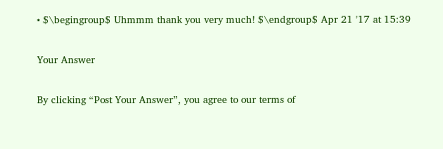• $\begingroup$ Uhmmm thank you very much! $\endgroup$ Apr 21 '17 at 15:39

Your Answer

By clicking “Post Your Answer”, you agree to our terms of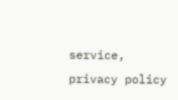service, privacy policy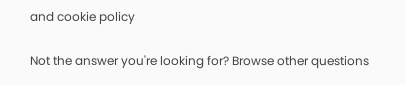and cookie policy

Not the answer you're looking for? Browse other questions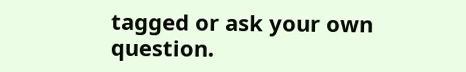tagged or ask your own question.